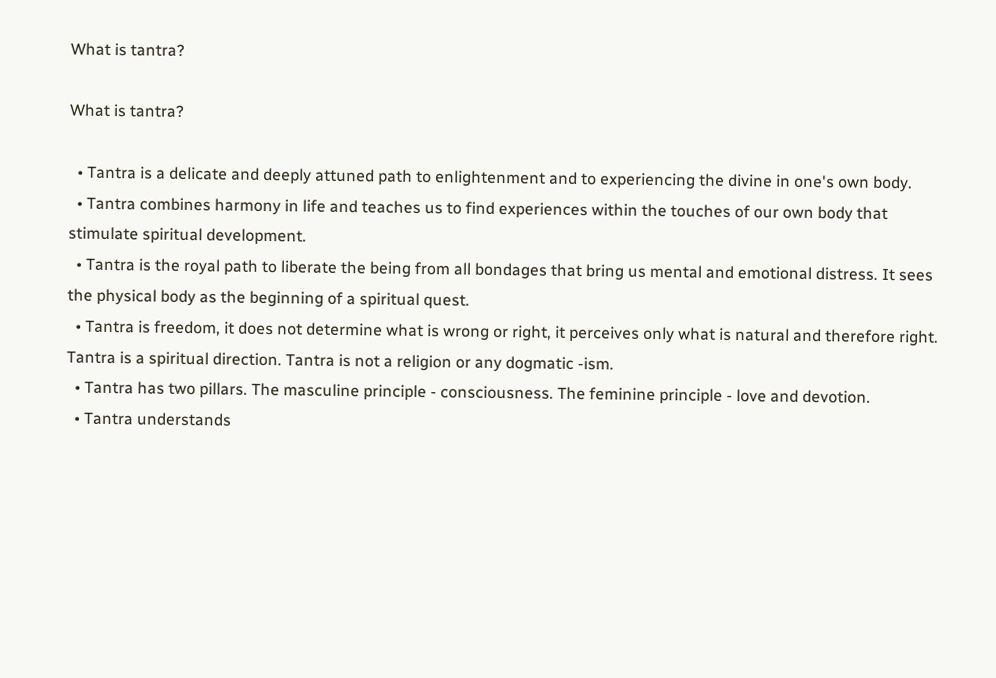What is tantra?

What is tantra?

  • Tantra is a delicate and deeply attuned path to enlightenment and to experiencing the divine in one's own body.
  • Tantra combines harmony in life and teaches us to find experiences within the touches of our own body that stimulate spiritual development.
  • Tantra is the royal path to liberate the being from all bondages that bring us mental and emotional distress. It sees the physical body as the beginning of a spiritual quest.
  • Tantra is freedom, it does not determine what is wrong or right, it perceives only what is natural and therefore right. Tantra is a spiritual direction. Tantra is not a religion or any dogmatic -ism.
  • Tantra has two pillars. The masculine principle - consciousness. The feminine principle - love and devotion.
  • Tantra understands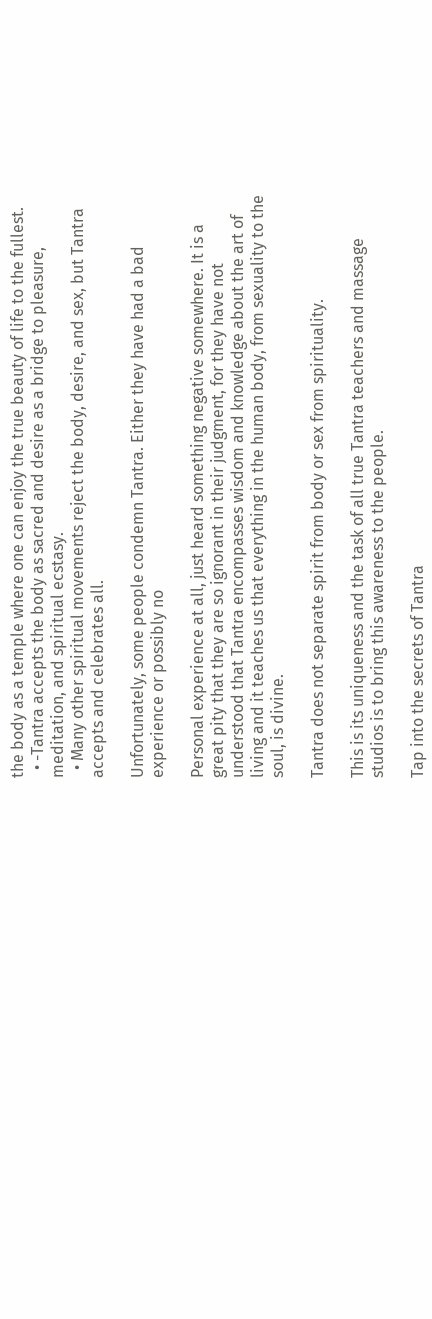the body as a temple where one can enjoy the true beauty of life to the fullest.
  • -Tantra accepts the body as sacred and desire as a bridge to pleasure, meditation, and spiritual ecstasy.
  • Many other spiritual movements reject the body, desire, and sex, but Tantra accepts and celebrates all.

Unfortunately, some people condemn Tantra. Either they have had a bad experience or possibly no

Personal experience at all, just heard something negative somewhere. It is a great pity that they are so ignorant in their judgment, for they have not understood that Tantra encompasses wisdom and knowledge about the art of living and it teaches us that everything in the human body, from sexuality to the soul, is divine.

Tantra does not separate spirit from body or sex from spirituality.

This is its uniqueness and the task of all true Tantra teachers and massage studios is to bring this awareness to the people.

Tap into the secrets of Tantra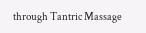through Tantric Massage